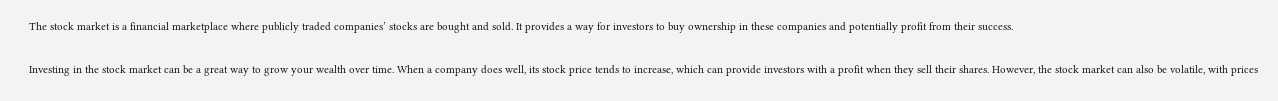The stock market is a financial marketplace where publicly traded companies’ stocks are bought and sold. It provides a way for investors to buy ownership in these companies and potentially profit from their success.

Investing in the stock market can be a great way to grow your wealth over time. When a company does well, its stock price tends to increase, which can provide investors with a profit when they sell their shares. However, the stock market can also be volatile, with prices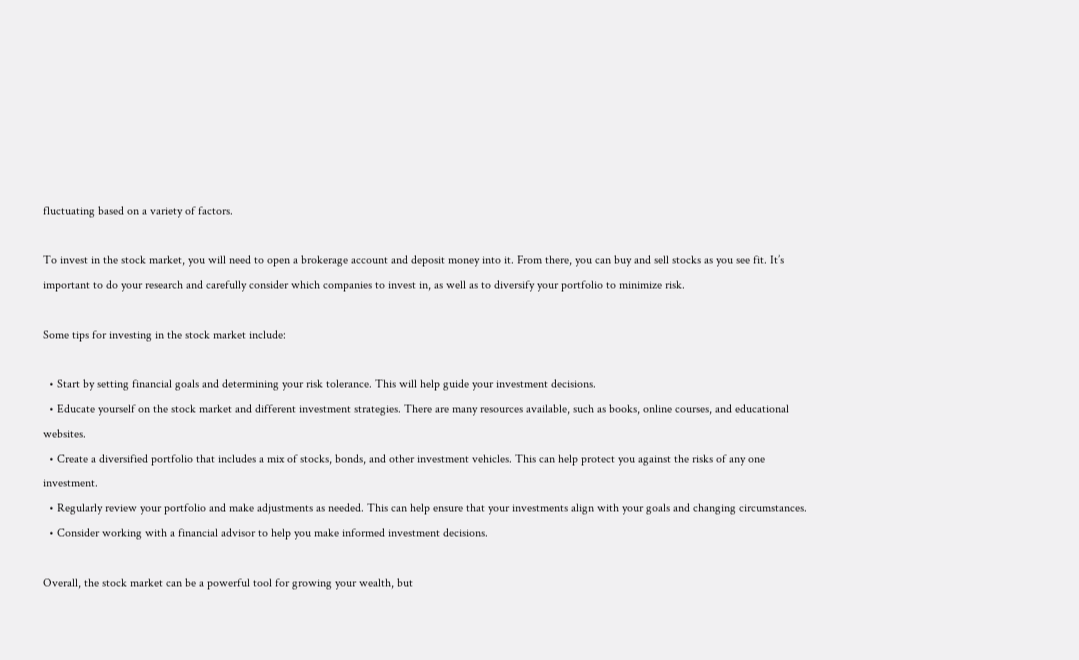fluctuating based on a variety of factors.

To invest in the stock market, you will need to open a brokerage account and deposit money into it. From there, you can buy and sell stocks as you see fit. It’s important to do your research and carefully consider which companies to invest in, as well as to diversify your portfolio to minimize risk.

Some tips for investing in the stock market include:

  • Start by setting financial goals and determining your risk tolerance. This will help guide your investment decisions.
  • Educate yourself on the stock market and different investment strategies. There are many resources available, such as books, online courses, and educational websites.
  • Create a diversified portfolio that includes a mix of stocks, bonds, and other investment vehicles. This can help protect you against the risks of any one investment.
  • Regularly review your portfolio and make adjustments as needed. This can help ensure that your investments align with your goals and changing circumstances.
  • Consider working with a financial advisor to help you make informed investment decisions.

Overall, the stock market can be a powerful tool for growing your wealth, but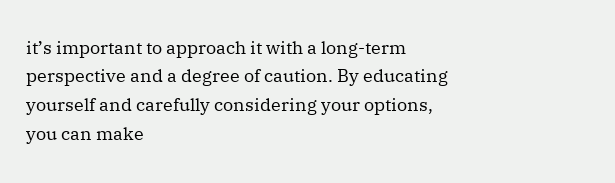it’s important to approach it with a long-term perspective and a degree of caution. By educating yourself and carefully considering your options, you can make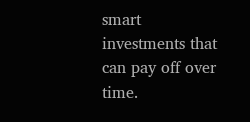smart investments that can pay off over time.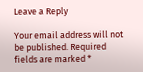Leave a Reply

Your email address will not be published. Required fields are marked *